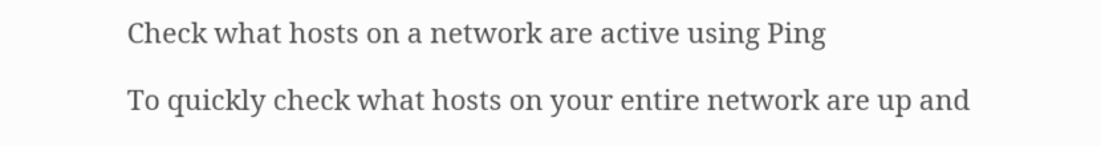Check what hosts on a network are active using Ping

To quickly check what hosts on your entire network are up and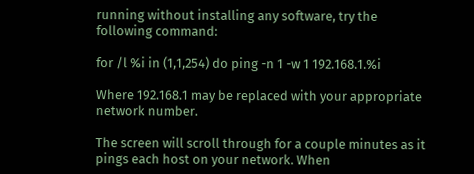running without installing any software, try the following command:

for /l %i in (1,1,254) do ping -n 1 -w 1 192.168.1.%i

Where 192.168.1 may be replaced with your appropriate network number.

The screen will scroll through for a couple minutes as it pings each host on your network. When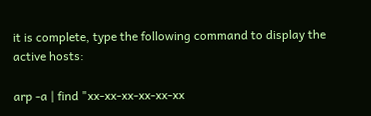it is complete, type the following command to display the active hosts:

arp -a | find "xx-xx-xx-xx-xx-xx